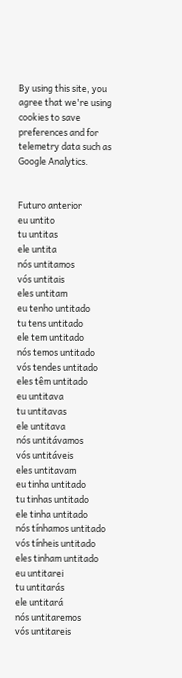By using this site, you agree that we're using cookies to save preferences and for telemetry data such as Google Analytics.


Futuro anterior
eu untito
tu untitas
ele untita
nós untitamos
vós untitais
eles untitam
eu tenho untitado
tu tens untitado
ele tem untitado
nós temos untitado
vós tendes untitado
eles têm untitado
eu untitava
tu untitavas
ele untitava
nós untitávamos
vós untitáveis
eles untitavam
eu tinha untitado
tu tinhas untitado
ele tinha untitado
nós tínhamos untitado
vós tínheis untitado
eles tinham untitado
eu untitarei
tu untitarás
ele untitará
nós untitaremos
vós untitareis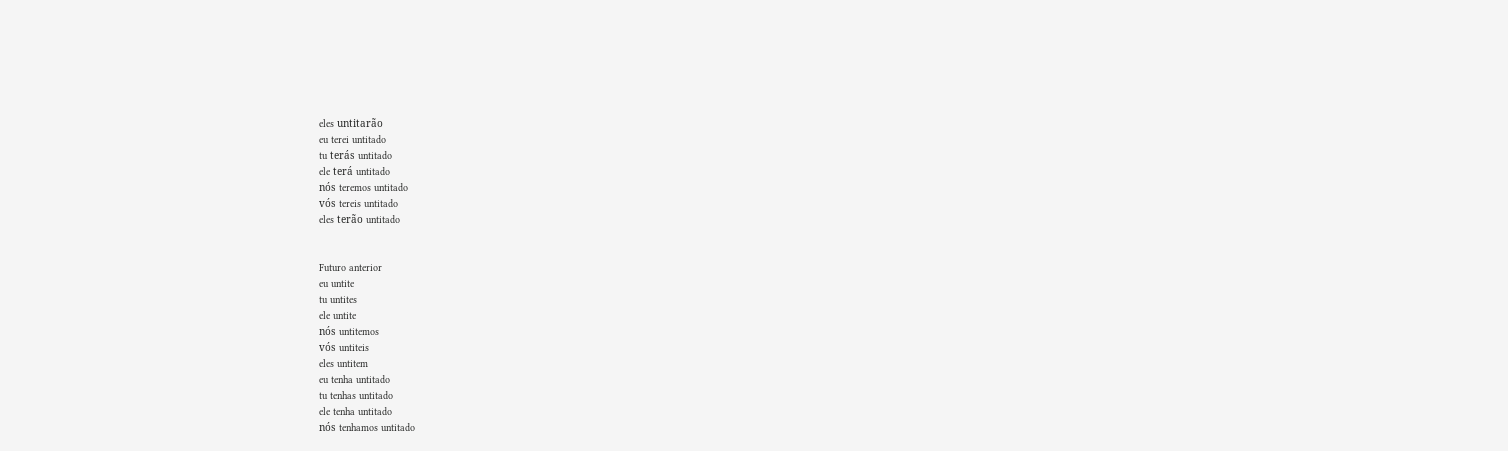eles untitarão
eu terei untitado
tu terás untitado
ele terá untitado
nós teremos untitado
vós tereis untitado
eles terão untitado


Futuro anterior
eu untite
tu untites
ele untite
nós untitemos
vós untiteis
eles untitem
eu tenha untitado
tu tenhas untitado
ele tenha untitado
nós tenhamos untitado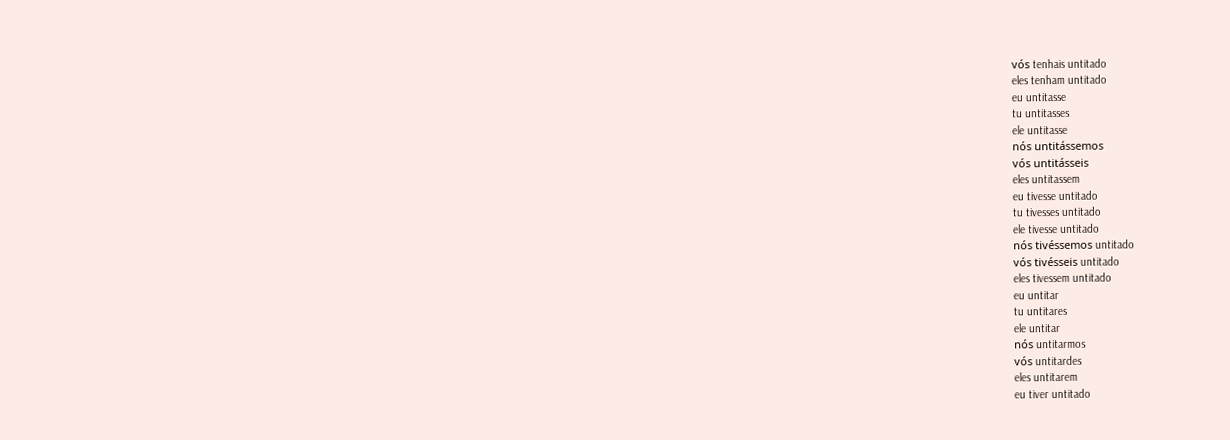vós tenhais untitado
eles tenham untitado
eu untitasse
tu untitasses
ele untitasse
nós untitássemos
vós untitásseis
eles untitassem
eu tivesse untitado
tu tivesses untitado
ele tivesse untitado
nós tivéssemos untitado
vós tivésseis untitado
eles tivessem untitado
eu untitar
tu untitares
ele untitar
nós untitarmos
vós untitardes
eles untitarem
eu tiver untitado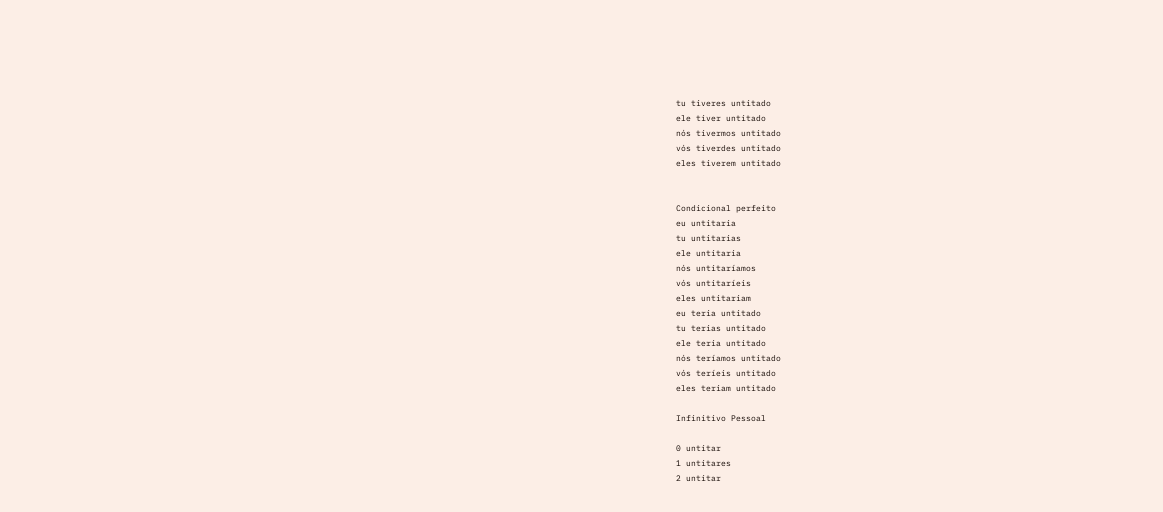tu tiveres untitado
ele tiver untitado
nós tivermos untitado
vós tiverdes untitado
eles tiverem untitado


Condicional perfeito
eu untitaria
tu untitarias
ele untitaria
nós untitaríamos
vós untitaríeis
eles untitariam
eu teria untitado
tu terias untitado
ele teria untitado
nós teríamos untitado
vós teríeis untitado
eles teriam untitado

Infinitivo Pessoal

0 untitar
1 untitares
2 untitar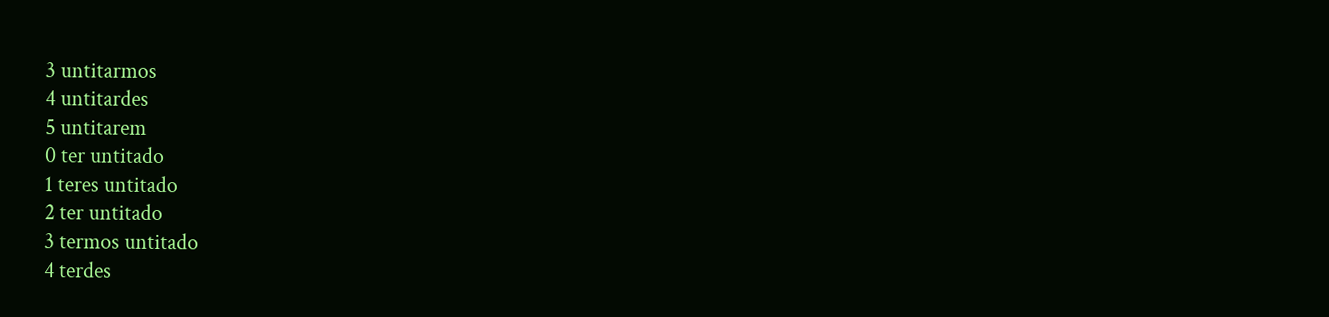3 untitarmos
4 untitardes
5 untitarem
0 ter untitado
1 teres untitado
2 ter untitado
3 termos untitado
4 terdes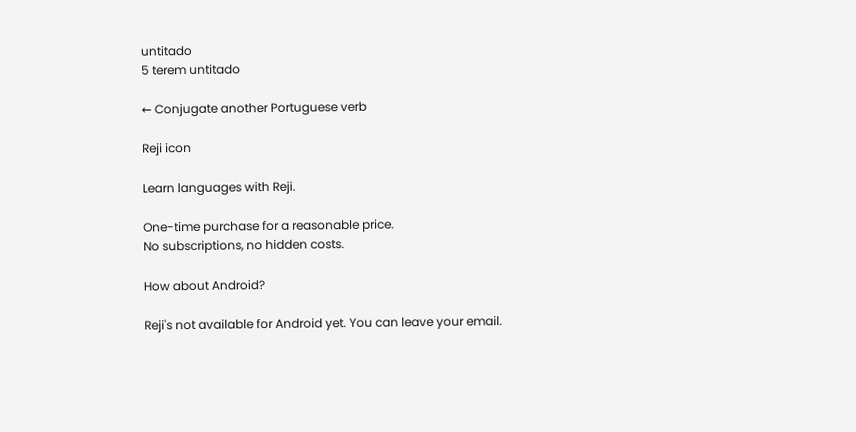untitado
5 terem untitado

← Conjugate another Portuguese verb

Reji icon

Learn languages with Reji.

One-time purchase for a reasonable price.
No subscriptions, no hidden costs.

How about Android?

Reji's not available for Android yet. You can leave your email.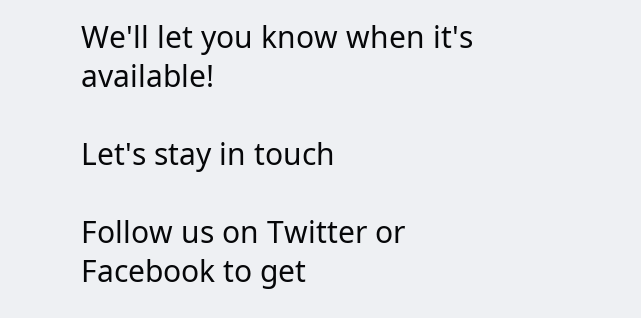We'll let you know when it's available!

Let's stay in touch

Follow us on Twitter or Facebook to get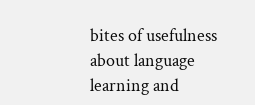bites of usefulness about language learning and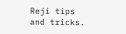Reji tips and tricks.